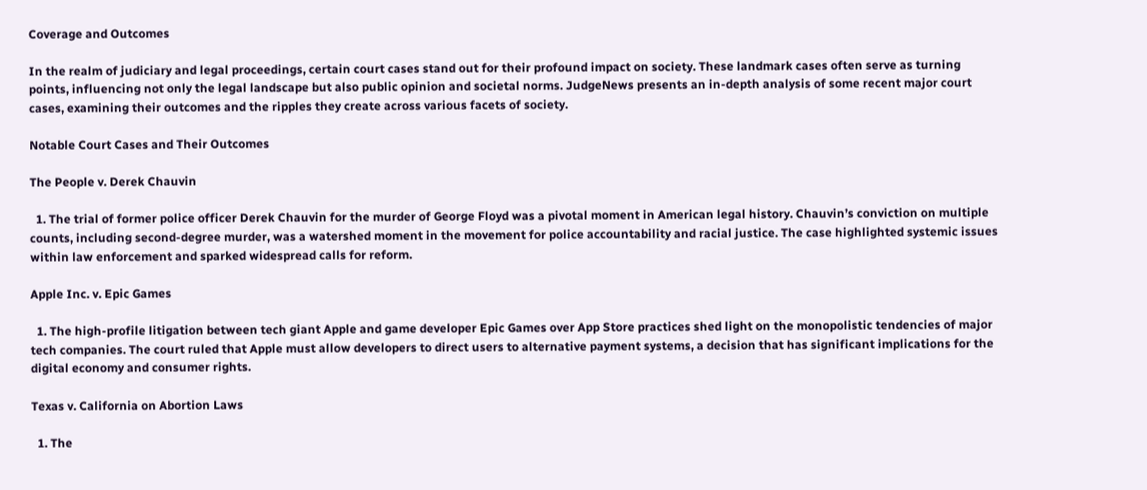Coverage and Outcomes

In the realm of judiciary and legal proceedings, certain court cases stand out for their profound impact on society. These landmark cases often serve as turning points, influencing not only the legal landscape but also public opinion and societal norms. JudgeNews presents an in-depth analysis of some recent major court cases, examining their outcomes and the ripples they create across various facets of society.

Notable Court Cases and Their Outcomes

The People v. Derek Chauvin

  1. The trial of former police officer Derek Chauvin for the murder of George Floyd was a pivotal moment in American legal history. Chauvin’s conviction on multiple counts, including second-degree murder, was a watershed moment in the movement for police accountability and racial justice. The case highlighted systemic issues within law enforcement and sparked widespread calls for reform.

Apple Inc. v. Epic Games

  1. The high-profile litigation between tech giant Apple and game developer Epic Games over App Store practices shed light on the monopolistic tendencies of major tech companies. The court ruled that Apple must allow developers to direct users to alternative payment systems, a decision that has significant implications for the digital economy and consumer rights.

Texas v. California on Abortion Laws

  1. The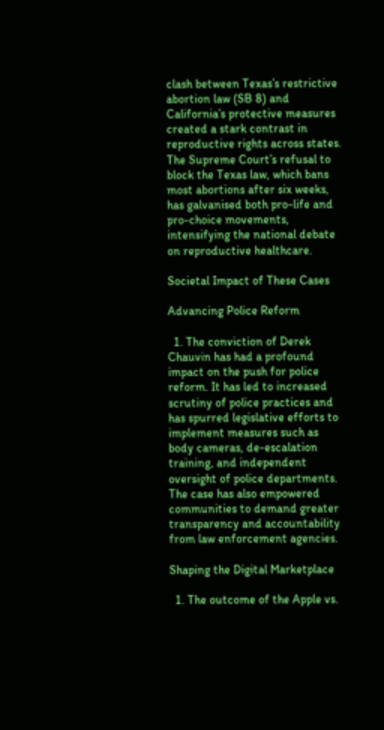clash between Texas’s restrictive abortion law (SB 8) and California’s protective measures created a stark contrast in reproductive rights across states. The Supreme Court’s refusal to block the Texas law, which bans most abortions after six weeks, has galvanised both pro-life and pro-choice movements, intensifying the national debate on reproductive healthcare.

Societal Impact of These Cases

Advancing Police Reform

  1. The conviction of Derek Chauvin has had a profound impact on the push for police reform. It has led to increased scrutiny of police practices and has spurred legislative efforts to implement measures such as body cameras, de-escalation training, and independent oversight of police departments. The case has also empowered communities to demand greater transparency and accountability from law enforcement agencies.

Shaping the Digital Marketplace

  1. The outcome of the Apple vs.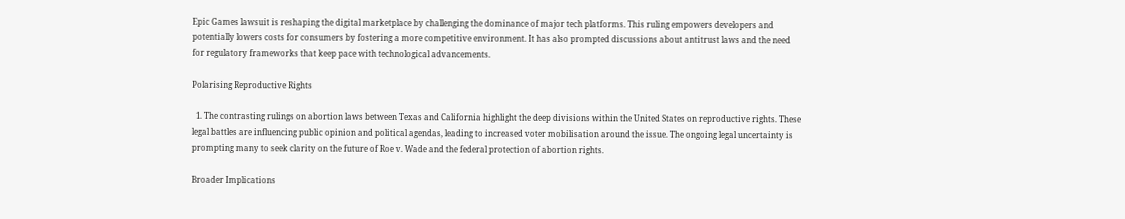Epic Games lawsuit is reshaping the digital marketplace by challenging the dominance of major tech platforms. This ruling empowers developers and potentially lowers costs for consumers by fostering a more competitive environment. It has also prompted discussions about antitrust laws and the need for regulatory frameworks that keep pace with technological advancements.

Polarising Reproductive Rights

  1. The contrasting rulings on abortion laws between Texas and California highlight the deep divisions within the United States on reproductive rights. These legal battles are influencing public opinion and political agendas, leading to increased voter mobilisation around the issue. The ongoing legal uncertainty is prompting many to seek clarity on the future of Roe v. Wade and the federal protection of abortion rights.

Broader Implications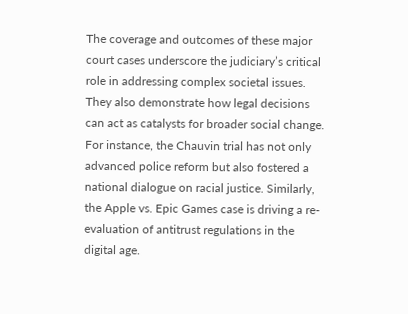The coverage and outcomes of these major court cases underscore the judiciary’s critical role in addressing complex societal issues. They also demonstrate how legal decisions can act as catalysts for broader social change. For instance, the Chauvin trial has not only advanced police reform but also fostered a national dialogue on racial justice. Similarly, the Apple vs. Epic Games case is driving a re-evaluation of antitrust regulations in the digital age.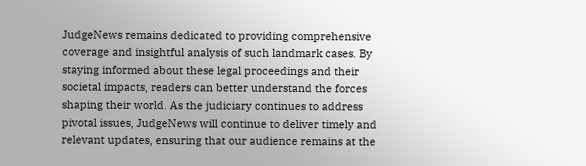JudgeNews remains dedicated to providing comprehensive coverage and insightful analysis of such landmark cases. By staying informed about these legal proceedings and their societal impacts, readers can better understand the forces shaping their world. As the judiciary continues to address pivotal issues, JudgeNews will continue to deliver timely and relevant updates, ensuring that our audience remains at the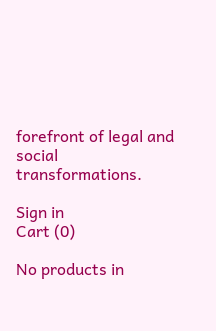forefront of legal and social transformations.

Sign in
Cart (0)

No products in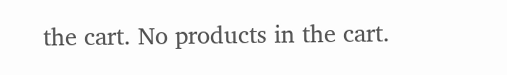the cart. No products in the cart.